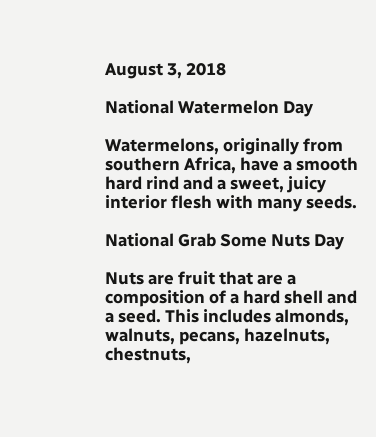August 3, 2018

National Watermelon Day

Watermelons, originally from southern Africa, have a smooth hard rind and a sweet, juicy interior flesh with many seeds.

National Grab Some Nuts Day

Nuts are fruit that are a composition of a hard shell and a seed. This includes almonds, walnuts, pecans, hazelnuts, chestnuts,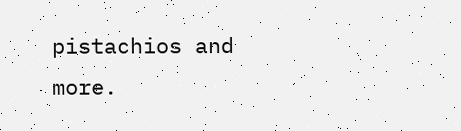pistachios and more.